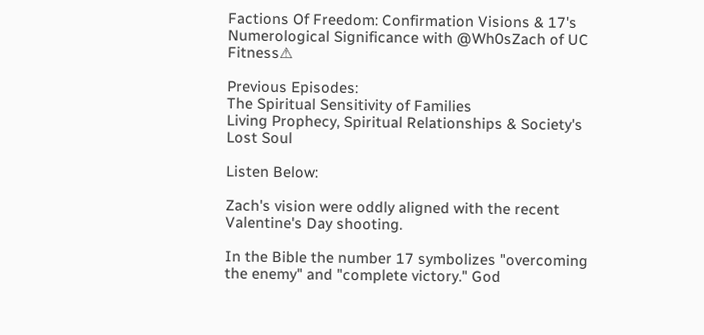Factions Of Freedom: Confirmation Visions & 17's Numerological Significance with @Wh0sZach of UC Fitness⚠

Previous Episodes:
The Spiritual Sensitivity of Families
Living Prophecy, Spiritual Relationships & Society's Lost Soul

Listen Below:

Zach's vision were oddly aligned with the recent Valentine's Day shooting.

In the Bible the number 17 symbolizes "overcoming the enemy" and "complete victory." God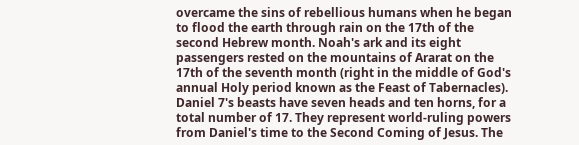overcame the sins of rebellious humans when he began to flood the earth through rain on the 17th of the second Hebrew month. Noah's ark and its eight passengers rested on the mountains of Ararat on the 17th of the seventh month (right in the middle of God's annual Holy period known as the Feast of Tabernacles). Daniel 7's beasts have seven heads and ten horns, for a total number of 17. They represent world-ruling powers from Daniel's time to the Second Coming of Jesus. The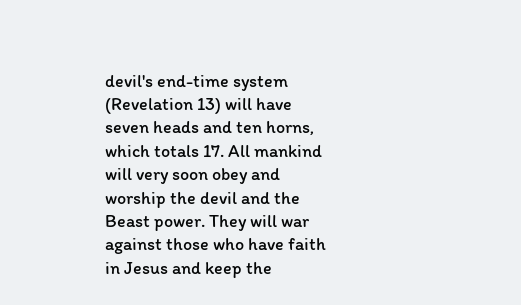devil's end-time system (Revelation 13) will have seven heads and ten horns, which totals 17. All mankind will very soon obey and worship the devil and the Beast power. They will war against those who have faith in Jesus and keep the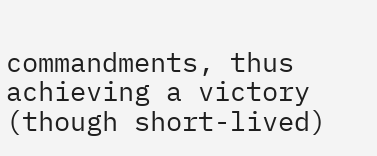commandments, thus achieving a victory (though short-lived)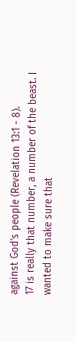against God's people (Revelation 13:1 - 8).
17 is really that number, a number of the beast. I wanted to make sure that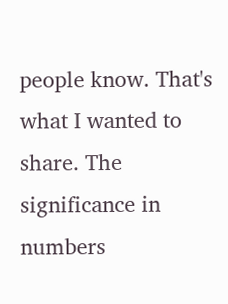people know. That's what I wanted to share. The significance in numbers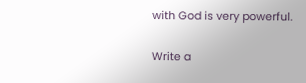with God is very powerful.

Write a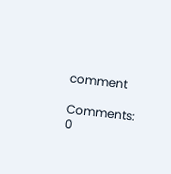comment

Comments: 0